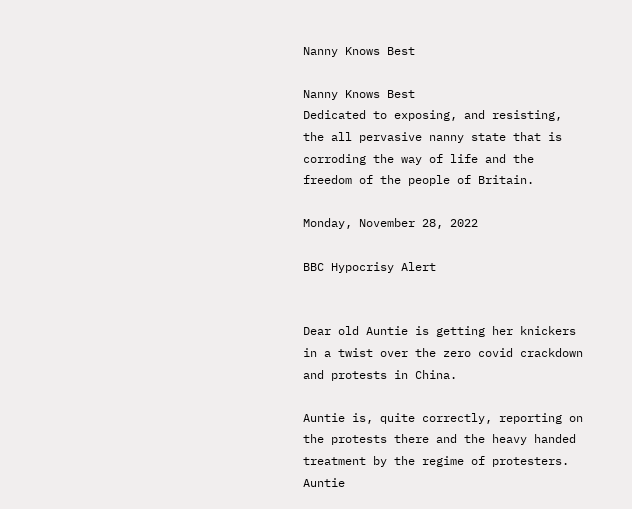Nanny Knows Best

Nanny Knows Best
Dedicated to exposing, and resisting, the all pervasive nanny state that is corroding the way of life and the freedom of the people of Britain.

Monday, November 28, 2022

BBC Hypocrisy Alert


Dear old Auntie is getting her knickers in a twist over the zero covid crackdown and protests in China.

Auntie is, quite correctly, reporting on the protests there and the heavy handed treatment by the regime of protesters. Auntie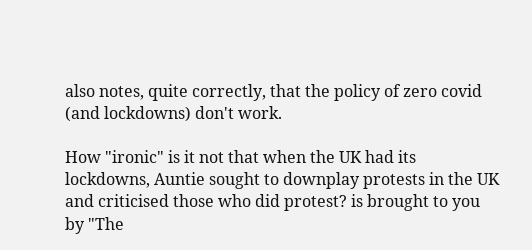also notes, quite correctly, that the policy of zero covid (and lockdowns) don't work.

How "ironic" is it not that when the UK had its lockdowns, Auntie sought to downplay protests in the UK and criticised those who did protest? is brought to you by "The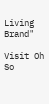Living Brand"

Visit Oh So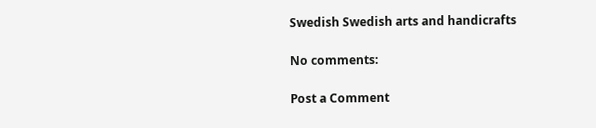Swedish Swedish arts and handicrafts

No comments:

Post a Comment